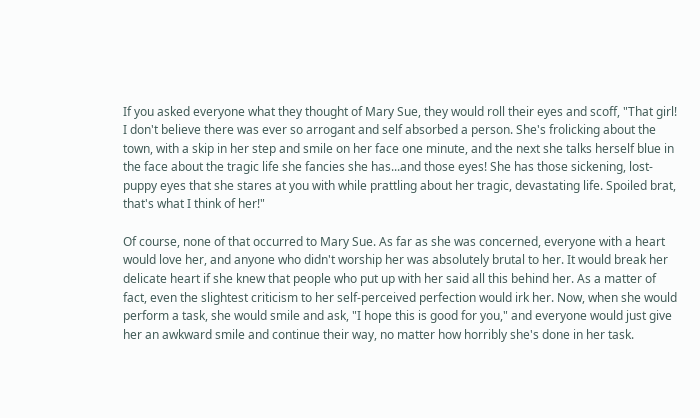If you asked everyone what they thought of Mary Sue, they would roll their eyes and scoff, "That girl! I don't believe there was ever so arrogant and self absorbed a person. She's frolicking about the town, with a skip in her step and smile on her face one minute, and the next she talks herself blue in the face about the tragic life she fancies she has...and those eyes! She has those sickening, lost-puppy eyes that she stares at you with while prattling about her tragic, devastating life. Spoiled brat, that's what I think of her!"

Of course, none of that occurred to Mary Sue. As far as she was concerned, everyone with a heart would love her, and anyone who didn't worship her was absolutely brutal to her. It would break her delicate heart if she knew that people who put up with her said all this behind her. As a matter of fact, even the slightest criticism to her self-perceived perfection would irk her. Now, when she would perform a task, she would smile and ask, "I hope this is good for you," and everyone would just give her an awkward smile and continue their way, no matter how horribly she's done in her task.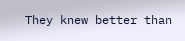They knew better than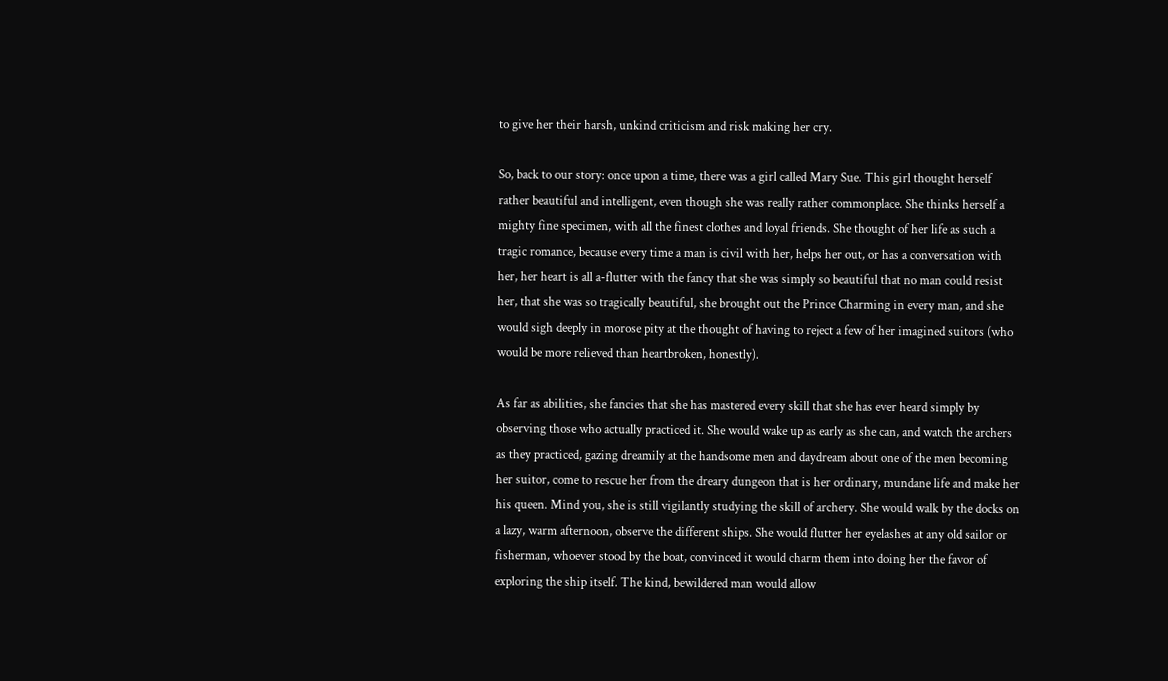to give her their harsh, unkind criticism and risk making her cry.

So, back to our story: once upon a time, there was a girl called Mary Sue. This girl thought herself rather beautiful and intelligent, even though she was really rather commonplace. She thinks herself a mighty fine specimen, with all the finest clothes and loyal friends. She thought of her life as such a tragic romance, because every time a man is civil with her, helps her out, or has a conversation with her, her heart is all a-flutter with the fancy that she was simply so beautiful that no man could resist her, that she was so tragically beautiful, she brought out the Prince Charming in every man, and she would sigh deeply in morose pity at the thought of having to reject a few of her imagined suitors (who would be more relieved than heartbroken, honestly).

As far as abilities, she fancies that she has mastered every skill that she has ever heard simply by observing those who actually practiced it. She would wake up as early as she can, and watch the archers as they practiced, gazing dreamily at the handsome men and daydream about one of the men becoming her suitor, come to rescue her from the dreary dungeon that is her ordinary, mundane life and make her his queen. Mind you, she is still vigilantly studying the skill of archery. She would walk by the docks on a lazy, warm afternoon, observe the different ships. She would flutter her eyelashes at any old sailor or fisherman, whoever stood by the boat, convinced it would charm them into doing her the favor of exploring the ship itself. The kind, bewildered man would allow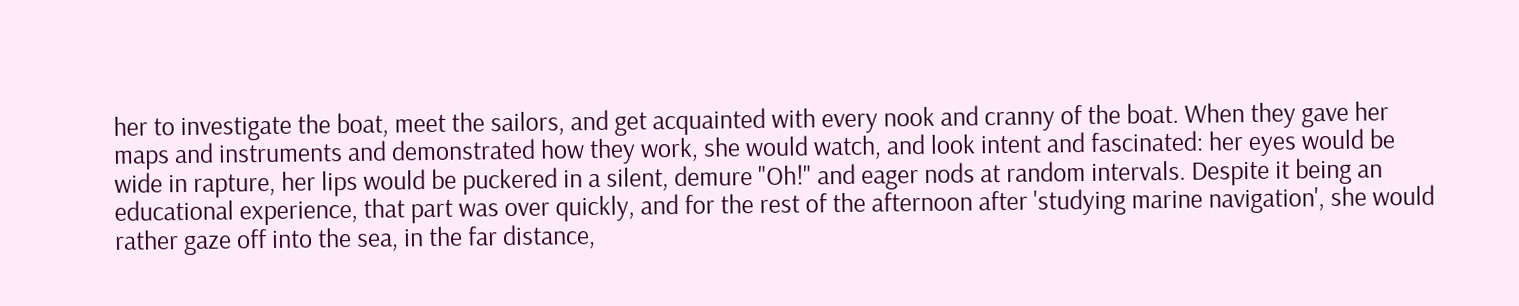her to investigate the boat, meet the sailors, and get acquainted with every nook and cranny of the boat. When they gave her maps and instruments and demonstrated how they work, she would watch, and look intent and fascinated: her eyes would be wide in rapture, her lips would be puckered in a silent, demure "Oh!" and eager nods at random intervals. Despite it being an educational experience, that part was over quickly, and for the rest of the afternoon after 'studying marine navigation', she would rather gaze off into the sea, in the far distance,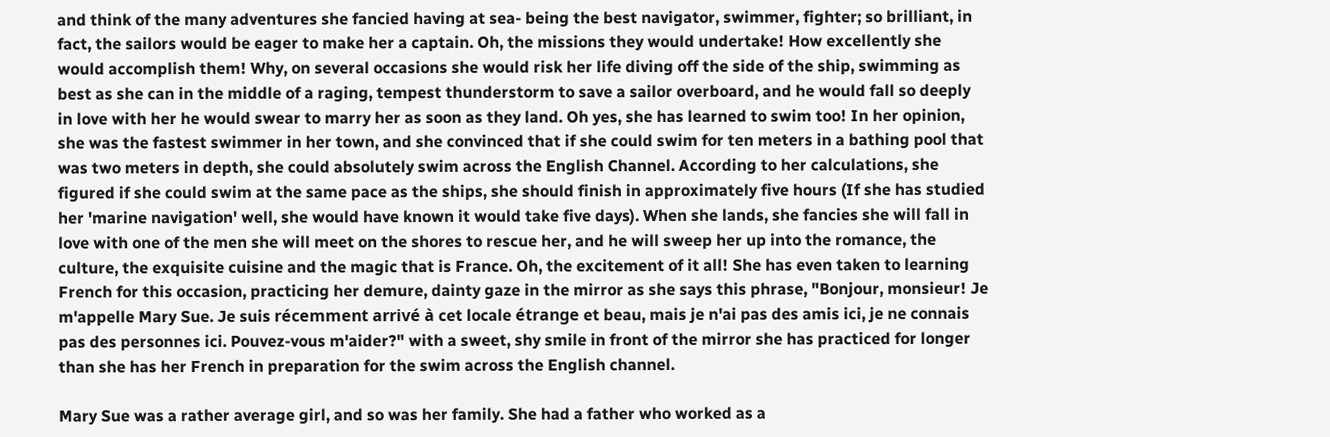and think of the many adventures she fancied having at sea- being the best navigator, swimmer, fighter; so brilliant, in fact, the sailors would be eager to make her a captain. Oh, the missions they would undertake! How excellently she would accomplish them! Why, on several occasions she would risk her life diving off the side of the ship, swimming as best as she can in the middle of a raging, tempest thunderstorm to save a sailor overboard, and he would fall so deeply in love with her he would swear to marry her as soon as they land. Oh yes, she has learned to swim too! In her opinion, she was the fastest swimmer in her town, and she convinced that if she could swim for ten meters in a bathing pool that was two meters in depth, she could absolutely swim across the English Channel. According to her calculations, she figured if she could swim at the same pace as the ships, she should finish in approximately five hours (If she has studied her 'marine navigation' well, she would have known it would take five days). When she lands, she fancies she will fall in love with one of the men she will meet on the shores to rescue her, and he will sweep her up into the romance, the culture, the exquisite cuisine and the magic that is France. Oh, the excitement of it all! She has even taken to learning French for this occasion, practicing her demure, dainty gaze in the mirror as she says this phrase, "Bonjour, monsieur! Je m'appelle Mary Sue. Je suis récemment arrivé à cet locale étrange et beau, mais je n'ai pas des amis ici, je ne connais pas des personnes ici. Pouvez-vous m'aider?" with a sweet, shy smile in front of the mirror she has practiced for longer than she has her French in preparation for the swim across the English channel.

Mary Sue was a rather average girl, and so was her family. She had a father who worked as a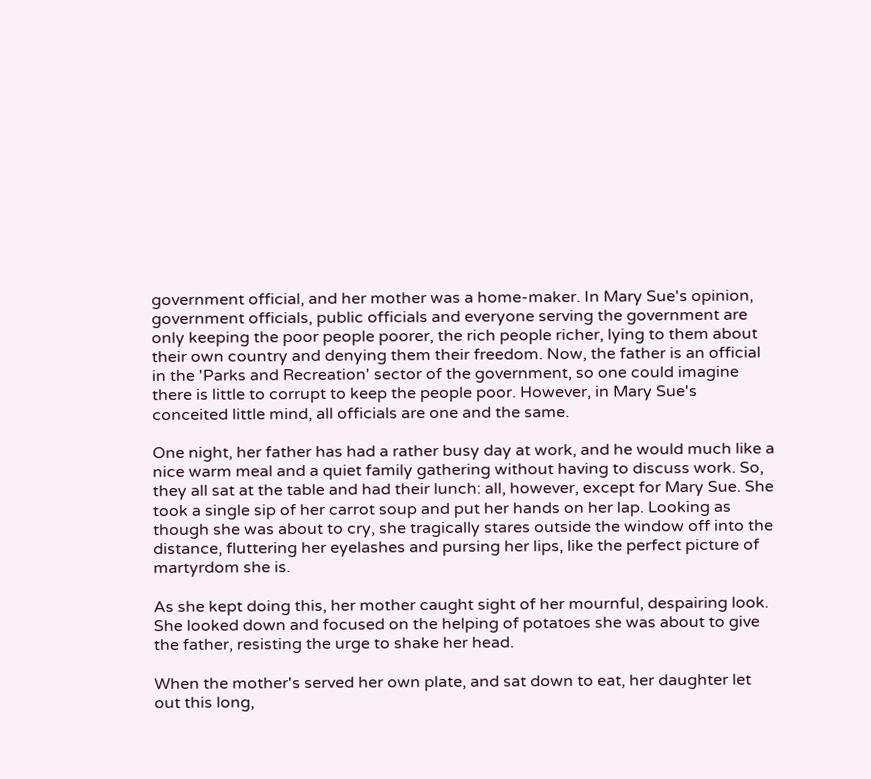government official, and her mother was a home-maker. In Mary Sue's opinion, government officials, public officials and everyone serving the government are only keeping the poor people poorer, the rich people richer, lying to them about their own country and denying them their freedom. Now, the father is an official in the 'Parks and Recreation' sector of the government, so one could imagine there is little to corrupt to keep the people poor. However, in Mary Sue's conceited little mind, all officials are one and the same.

One night, her father has had a rather busy day at work, and he would much like a nice warm meal and a quiet family gathering without having to discuss work. So, they all sat at the table and had their lunch: all, however, except for Mary Sue. She took a single sip of her carrot soup and put her hands on her lap. Looking as though she was about to cry, she tragically stares outside the window off into the distance, fluttering her eyelashes and pursing her lips, like the perfect picture of martyrdom she is.

As she kept doing this, her mother caught sight of her mournful, despairing look. She looked down and focused on the helping of potatoes she was about to give the father, resisting the urge to shake her head.

When the mother's served her own plate, and sat down to eat, her daughter let out this long,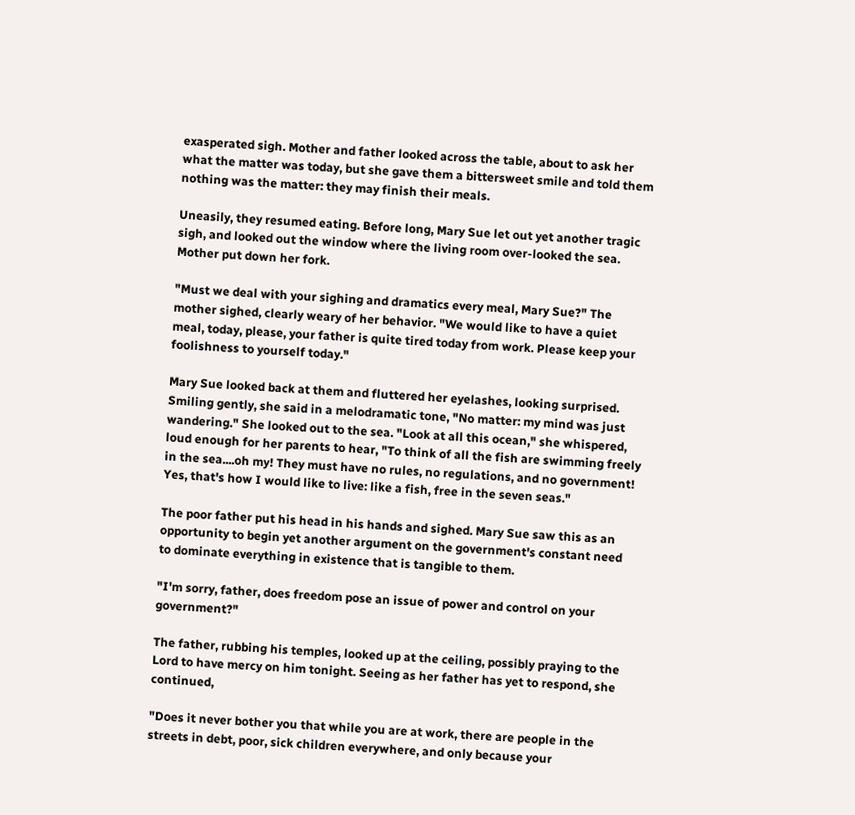exasperated sigh. Mother and father looked across the table, about to ask her what the matter was today, but she gave them a bittersweet smile and told them nothing was the matter: they may finish their meals.

Uneasily, they resumed eating. Before long, Mary Sue let out yet another tragic sigh, and looked out the window where the living room over-looked the sea. Mother put down her fork.

"Must we deal with your sighing and dramatics every meal, Mary Sue?" The mother sighed, clearly weary of her behavior. "We would like to have a quiet meal, today, please, your father is quite tired today from work. Please keep your foolishness to yourself today."

Mary Sue looked back at them and fluttered her eyelashes, looking surprised. Smiling gently, she said in a melodramatic tone, "No matter: my mind was just wandering." She looked out to the sea. "Look at all this ocean," she whispered, loud enough for her parents to hear, "To think of all the fish are swimming freely in the sea....oh my! They must have no rules, no regulations, and no government! Yes, that's how I would like to live: like a fish, free in the seven seas."

The poor father put his head in his hands and sighed. Mary Sue saw this as an opportunity to begin yet another argument on the government's constant need to dominate everything in existence that is tangible to them.

"I'm sorry, father, does freedom pose an issue of power and control on your government?"

The father, rubbing his temples, looked up at the ceiling, possibly praying to the Lord to have mercy on him tonight. Seeing as her father has yet to respond, she continued,

"Does it never bother you that while you are at work, there are people in the streets in debt, poor, sick children everywhere, and only because your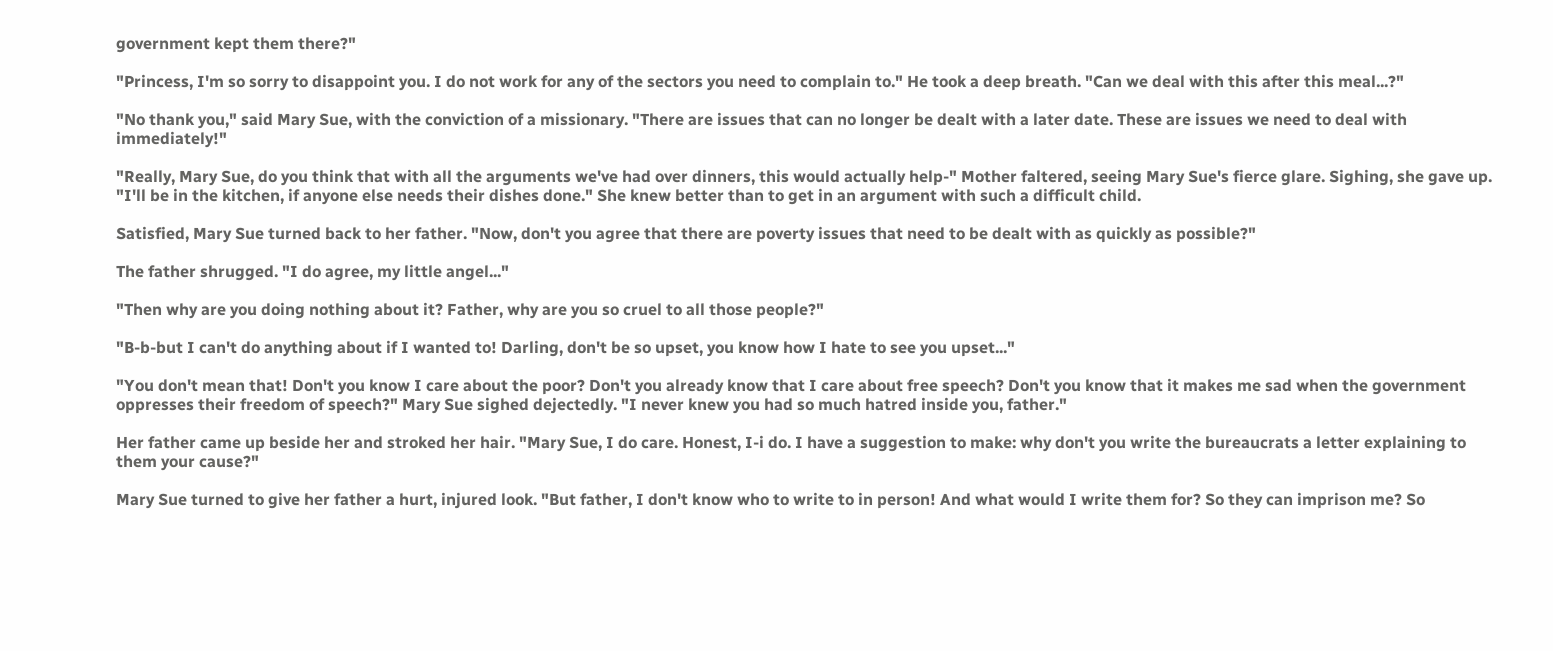government kept them there?"

"Princess, I'm so sorry to disappoint you. I do not work for any of the sectors you need to complain to." He took a deep breath. "Can we deal with this after this meal...?"

"No thank you," said Mary Sue, with the conviction of a missionary. "There are issues that can no longer be dealt with a later date. These are issues we need to deal with immediately!"

"Really, Mary Sue, do you think that with all the arguments we've had over dinners, this would actually help-" Mother faltered, seeing Mary Sue's fierce glare. Sighing, she gave up. "I'll be in the kitchen, if anyone else needs their dishes done." She knew better than to get in an argument with such a difficult child.

Satisfied, Mary Sue turned back to her father. "Now, don't you agree that there are poverty issues that need to be dealt with as quickly as possible?"

The father shrugged. "I do agree, my little angel..."

"Then why are you doing nothing about it? Father, why are you so cruel to all those people?"

"B-b-but I can't do anything about if I wanted to! Darling, don't be so upset, you know how I hate to see you upset..."

"You don't mean that! Don't you know I care about the poor? Don't you already know that I care about free speech? Don't you know that it makes me sad when the government oppresses their freedom of speech?" Mary Sue sighed dejectedly. "I never knew you had so much hatred inside you, father."

Her father came up beside her and stroked her hair. "Mary Sue, I do care. Honest, I-i do. I have a suggestion to make: why don't you write the bureaucrats a letter explaining to them your cause?"

Mary Sue turned to give her father a hurt, injured look. "But father, I don't know who to write to in person! And what would I write them for? So they can imprison me? So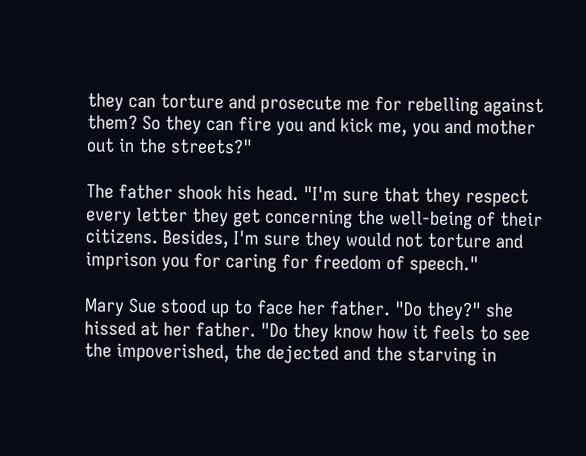they can torture and prosecute me for rebelling against them? So they can fire you and kick me, you and mother out in the streets?"

The father shook his head. "I'm sure that they respect every letter they get concerning the well-being of their citizens. Besides, I'm sure they would not torture and imprison you for caring for freedom of speech."

Mary Sue stood up to face her father. "Do they?" she hissed at her father. "Do they know how it feels to see the impoverished, the dejected and the starving in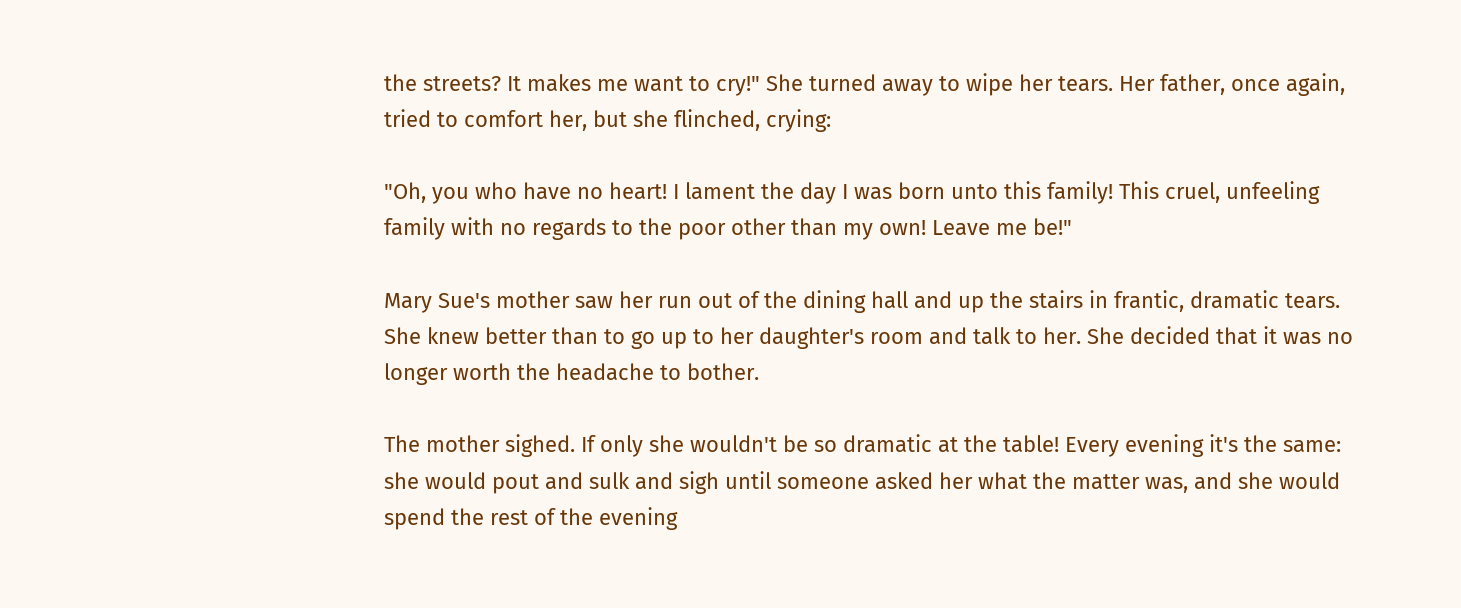the streets? It makes me want to cry!" She turned away to wipe her tears. Her father, once again, tried to comfort her, but she flinched, crying:

"Oh, you who have no heart! I lament the day I was born unto this family! This cruel, unfeeling family with no regards to the poor other than my own! Leave me be!"

Mary Sue's mother saw her run out of the dining hall and up the stairs in frantic, dramatic tears. She knew better than to go up to her daughter's room and talk to her. She decided that it was no longer worth the headache to bother.

The mother sighed. If only she wouldn't be so dramatic at the table! Every evening it's the same: she would pout and sulk and sigh until someone asked her what the matter was, and she would spend the rest of the evening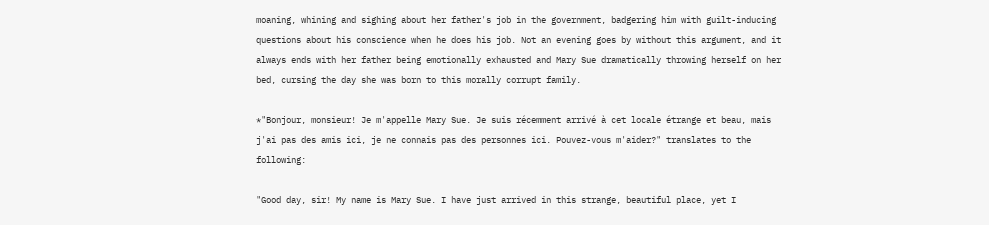moaning, whining and sighing about her father's job in the government, badgering him with guilt-inducing questions about his conscience when he does his job. Not an evening goes by without this argument, and it always ends with her father being emotionally exhausted and Mary Sue dramatically throwing herself on her bed, cursing the day she was born to this morally corrupt family.

*"Bonjour, monsieur! Je m'appelle Mary Sue. Je suis récemment arrivé à cet locale étrange et beau, mais j'ai pas des amis ici, je ne connais pas des personnes ici. Pouvez-vous m'aider?" translates to the following:

"Good day, sir! My name is Mary Sue. I have just arrived in this strange, beautiful place, yet I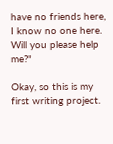have no friends here, I know no one here. Will you please help me?"

Okay, so this is my first writing project.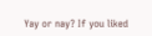Yay or nay? If you liked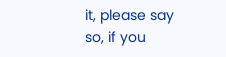it, please say so, if you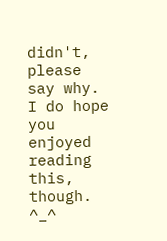didn't, please say why. I do hope you enjoyed reading this, though. ^_^